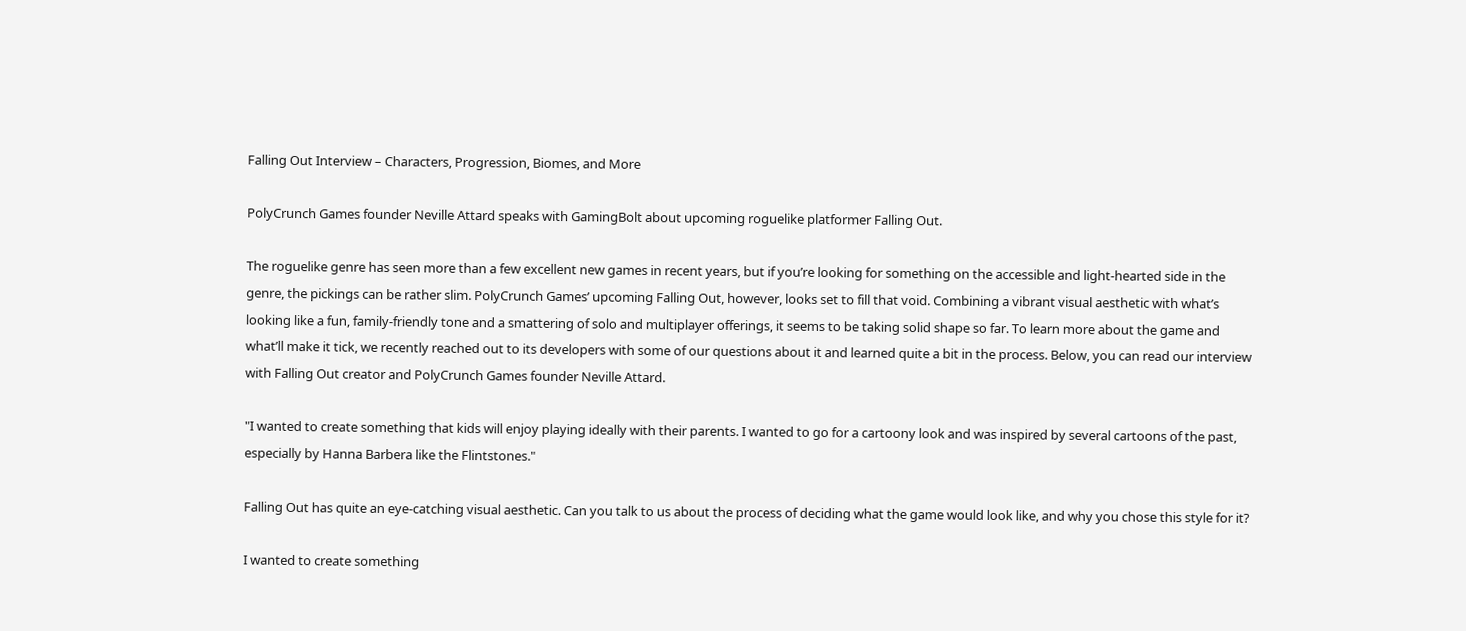Falling Out Interview – Characters, Progression, Biomes, and More

PolyCrunch Games founder Neville Attard speaks with GamingBolt about upcoming roguelike platformer Falling Out.

The roguelike genre has seen more than a few excellent new games in recent years, but if you’re looking for something on the accessible and light-hearted side in the genre, the pickings can be rather slim. PolyCrunch Games’ upcoming Falling Out, however, looks set to fill that void. Combining a vibrant visual aesthetic with what’s looking like a fun, family-friendly tone and a smattering of solo and multiplayer offerings, it seems to be taking solid shape so far. To learn more about the game and what’ll make it tick, we recently reached out to its developers with some of our questions about it and learned quite a bit in the process. Below, you can read our interview with Falling Out creator and PolyCrunch Games founder Neville Attard.

"I wanted to create something that kids will enjoy playing ideally with their parents. I wanted to go for a cartoony look and was inspired by several cartoons of the past, especially by Hanna Barbera like the Flintstones."

Falling Out has quite an eye-catching visual aesthetic. Can you talk to us about the process of deciding what the game would look like, and why you chose this style for it?

I wanted to create something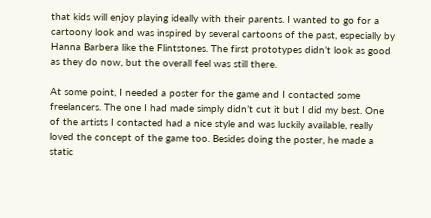that kids will enjoy playing ideally with their parents. I wanted to go for a cartoony look and was inspired by several cartoons of the past, especially by Hanna Barbera like the Flintstones. The first prototypes didn’t look as good as they do now, but the overall feel was still there.

At some point, I needed a poster for the game and I contacted some freelancers. The one I had made simply didn’t cut it but I did my best. One of the artists I contacted had a nice style and was luckily available, really loved the concept of the game too. Besides doing the poster, he made a static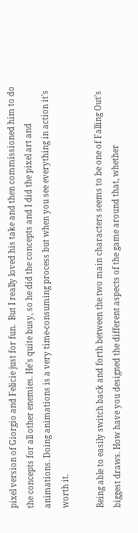pixel version of Giorgio and Felicie just for fun.  But I really loved his take and then commissioned him to do the concepts for all other enemies. He’s quite busy, so he did the concepts and I did the pixel art and animations. Doing animations is a very time-consuming process but when you see everything in action it’s worth it.

Being able to easily switch back and forth between the two main characters seems to be one of Falling Out’s biggest draws. How have you designed the different aspects of the game around that, whether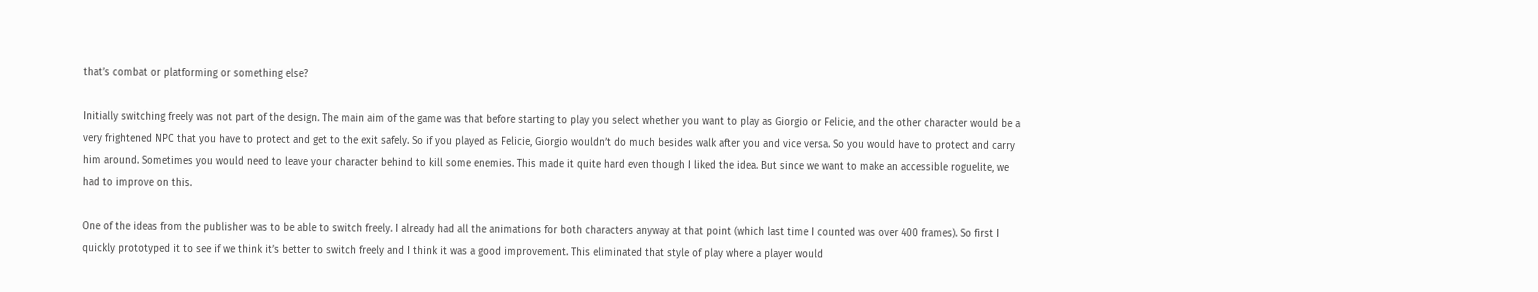that’s combat or platforming or something else?

Initially switching freely was not part of the design. The main aim of the game was that before starting to play you select whether you want to play as Giorgio or Felicie, and the other character would be a very frightened NPC that you have to protect and get to the exit safely. So if you played as Felicie, Giorgio wouldn’t do much besides walk after you and vice versa. So you would have to protect and carry him around. Sometimes you would need to leave your character behind to kill some enemies. This made it quite hard even though I liked the idea. But since we want to make an accessible roguelite, we had to improve on this.

One of the ideas from the publisher was to be able to switch freely. I already had all the animations for both characters anyway at that point (which last time I counted was over 400 frames). So first I quickly prototyped it to see if we think it’s better to switch freely and I think it was a good improvement. This eliminated that style of play where a player would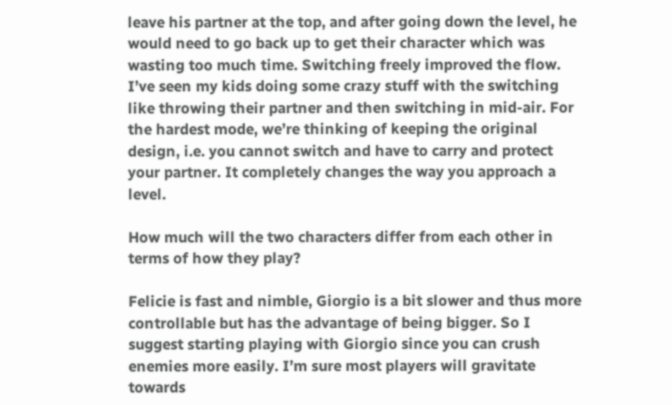leave his partner at the top, and after going down the level, he would need to go back up to get their character which was wasting too much time. Switching freely improved the flow. I’ve seen my kids doing some crazy stuff with the switching like throwing their partner and then switching in mid-air. For the hardest mode, we’re thinking of keeping the original design, i.e. you cannot switch and have to carry and protect your partner. It completely changes the way you approach a level.

How much will the two characters differ from each other in terms of how they play?

Felicie is fast and nimble, Giorgio is a bit slower and thus more controllable but has the advantage of being bigger. So I suggest starting playing with Giorgio since you can crush enemies more easily. I’m sure most players will gravitate towards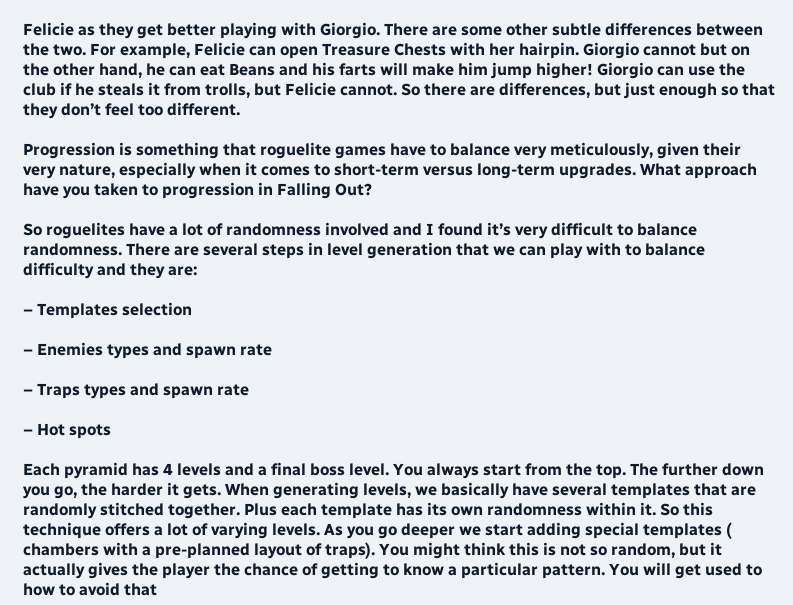Felicie as they get better playing with Giorgio. There are some other subtle differences between the two. For example, Felicie can open Treasure Chests with her hairpin. Giorgio cannot but on the other hand, he can eat Beans and his farts will make him jump higher! Giorgio can use the club if he steals it from trolls, but Felicie cannot. So there are differences, but just enough so that they don’t feel too different.

Progression is something that roguelite games have to balance very meticulously, given their very nature, especially when it comes to short-term versus long-term upgrades. What approach have you taken to progression in Falling Out?

So roguelites have a lot of randomness involved and I found it’s very difficult to balance randomness. There are several steps in level generation that we can play with to balance difficulty and they are:

– Templates selection

– Enemies types and spawn rate

– Traps types and spawn rate

– Hot spots

Each pyramid has 4 levels and a final boss level. You always start from the top. The further down you go, the harder it gets. When generating levels, we basically have several templates that are randomly stitched together. Plus each template has its own randomness within it. So this technique offers a lot of varying levels. As you go deeper we start adding special templates ( chambers with a pre-planned layout of traps). You might think this is not so random, but it actually gives the player the chance of getting to know a particular pattern. You will get used to how to avoid that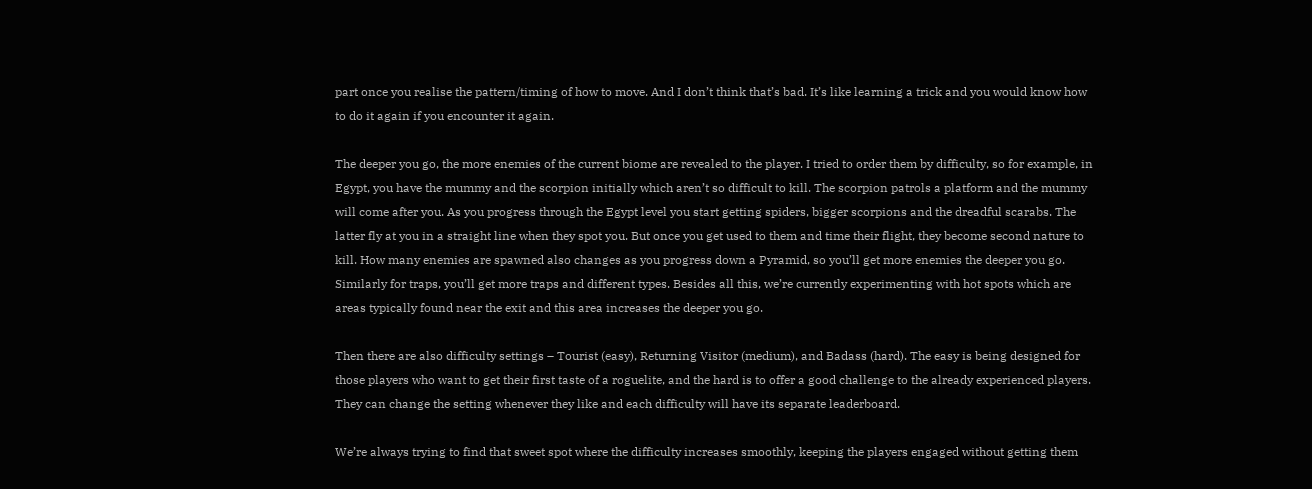part once you realise the pattern/timing of how to move. And I don’t think that’s bad. It’s like learning a trick and you would know how to do it again if you encounter it again.

The deeper you go, the more enemies of the current biome are revealed to the player. I tried to order them by difficulty, so for example, in Egypt, you have the mummy and the scorpion initially which aren’t so difficult to kill. The scorpion patrols a platform and the mummy will come after you. As you progress through the Egypt level you start getting spiders, bigger scorpions and the dreadful scarabs. The latter fly at you in a straight line when they spot you. But once you get used to them and time their flight, they become second nature to kill. How many enemies are spawned also changes as you progress down a Pyramid, so you’ll get more enemies the deeper you go. Similarly for traps, you’ll get more traps and different types. Besides all this, we’re currently experimenting with hot spots which are areas typically found near the exit and this area increases the deeper you go.

Then there are also difficulty settings – Tourist (easy), Returning Visitor (medium), and Badass (hard). The easy is being designed for those players who want to get their first taste of a roguelite, and the hard is to offer a good challenge to the already experienced players. They can change the setting whenever they like and each difficulty will have its separate leaderboard.

We’re always trying to find that sweet spot where the difficulty increases smoothly, keeping the players engaged without getting them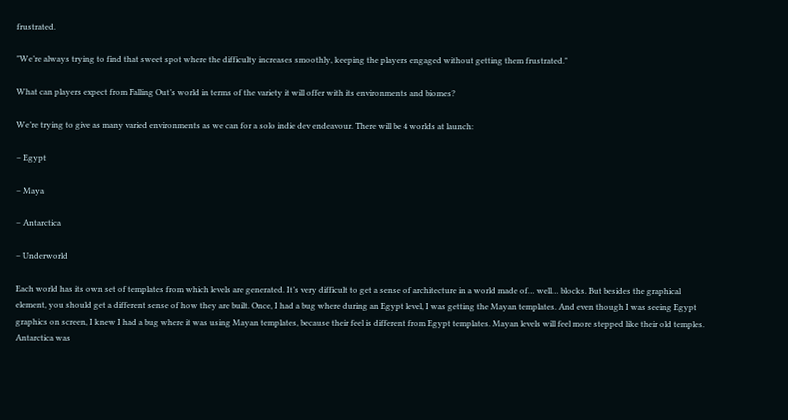frustrated.

"We’re always trying to find that sweet spot where the difficulty increases smoothly, keeping the players engaged without getting them frustrated."

What can players expect from Falling Out’s world in terms of the variety it will offer with its environments and biomes?

We’re trying to give as many varied environments as we can for a solo indie dev endeavour. There will be 4 worlds at launch:

– Egypt

– Maya

– Antarctica

– Underworld

Each world has its own set of templates from which levels are generated. It’s very difficult to get a sense of architecture in a world made of… well… blocks. But besides the graphical element, you should get a different sense of how they are built. Once, I had a bug where during an Egypt level, I was getting the Mayan templates. And even though I was seeing Egypt graphics on screen, I knew I had a bug where it was using Mayan templates, because their feel is different from Egypt templates. Mayan levels will feel more stepped like their old temples. Antarctica was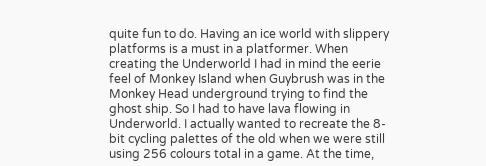quite fun to do. Having an ice world with slippery platforms is a must in a platformer. When creating the Underworld I had in mind the eerie feel of Monkey Island when Guybrush was in the Monkey Head underground trying to find the ghost ship. So I had to have lava flowing in Underworld. I actually wanted to recreate the 8-bit cycling palettes of the old when we were still using 256 colours total in a game. At the time,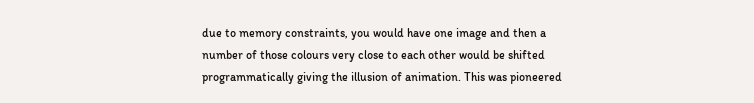due to memory constraints, you would have one image and then a number of those colours very close to each other would be shifted programmatically giving the illusion of animation. This was pioneered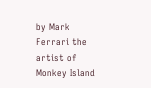by Mark Ferrari the artist of Monkey Island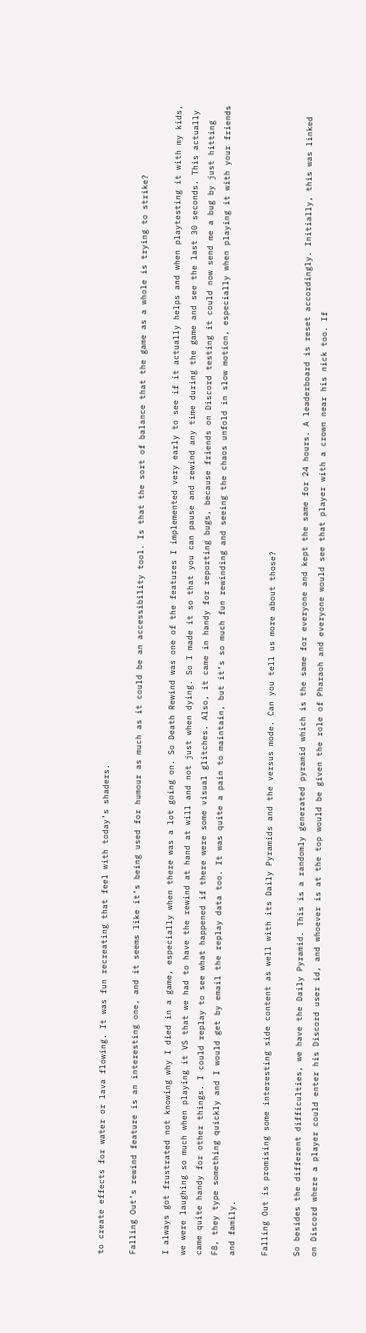to create effects for water or lava flowing. It was fun recreating that feel with today’s shaders.

Falling Out’s rewind feature is an interesting one, and it seems like it’s being used for humour as much as it could be an accessibility tool. Is that the sort of balance that the game as a whole is trying to strike?

I always got frustrated not knowing why I died in a game, especially when there was a lot going on. So Death Rewind was one of the features I implemented very early to see if it actually helps and when playtesting it with my kids, we were laughing so much when playing it VS that we had to have the rewind at hand at will and not just when dying. So I made it so that you can pause and rewind any time during the game and see the last 30 seconds. This actually came quite handy for other things. I could replay to see what happened if there were some visual glitches. Also, it came in handy for reporting bugs, because friends on Discord testing it could now send me a bug by just hitting F8, they type something quickly and I would get by email the replay data too. It was quite a pain to maintain, but it’s so much fun rewinding and seeing the chaos unfold in slow motion, especially when playing it with your friends and family.

Falling Out is promising some interesting side content as well with its Daily Pyramids and the versus mode. Can you tell us more about those?

So besides the different difficulties, we have the Daily Pyramid. This is a randomly generated pyramid which is the same for everyone and kept the same for 24 hours. A leaderboard is reset accordingly. Initially, this was linked on Discord where a player could enter his Discord user id, and whoever is at the top would be given the role of Pharaoh and everyone would see that player with a crown near his nick too. If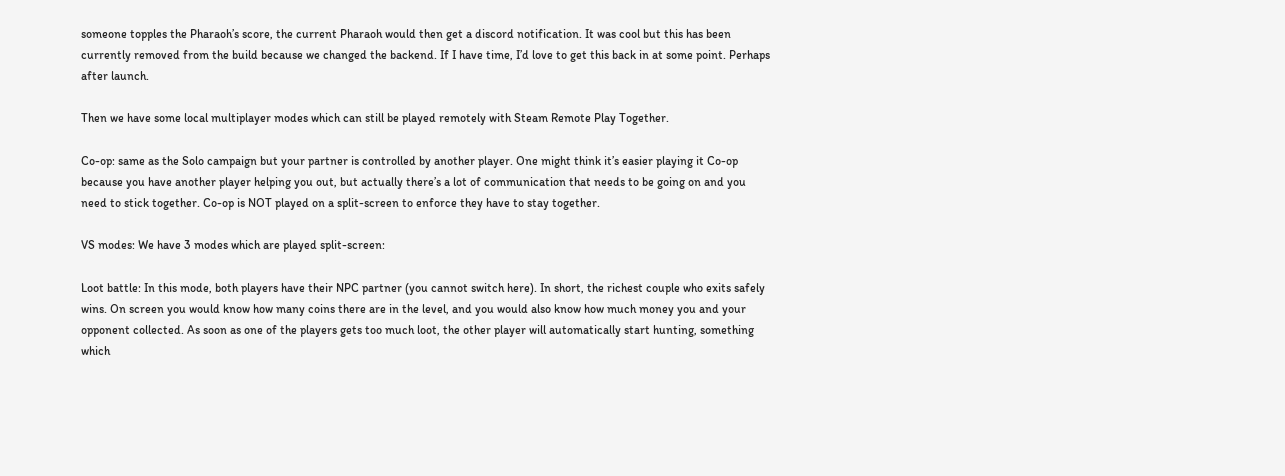someone topples the Pharaoh’s score, the current Pharaoh would then get a discord notification. It was cool but this has been currently removed from the build because we changed the backend. If I have time, I’d love to get this back in at some point. Perhaps after launch.

Then we have some local multiplayer modes which can still be played remotely with Steam Remote Play Together.

Co-op: same as the Solo campaign but your partner is controlled by another player. One might think it’s easier playing it Co-op because you have another player helping you out, but actually there’s a lot of communication that needs to be going on and you need to stick together. Co-op is NOT played on a split-screen to enforce they have to stay together.

VS modes: We have 3 modes which are played split-screen:

Loot battle: In this mode, both players have their NPC partner (you cannot switch here). In short, the richest couple who exits safely wins. On screen you would know how many coins there are in the level, and you would also know how much money you and your opponent collected. As soon as one of the players gets too much loot, the other player will automatically start hunting, something which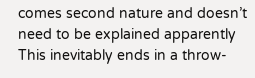comes second nature and doesn’t need to be explained apparently  This inevitably ends in a throw-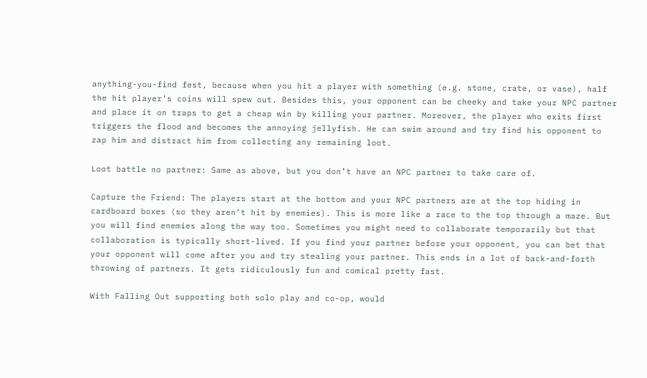anything-you-find fest, because when you hit a player with something (e.g. stone, crate, or vase), half the hit player’s coins will spew out. Besides this, your opponent can be cheeky and take your NPC partner and place it on traps to get a cheap win by killing your partner. Moreover, the player who exits first triggers the flood and becomes the annoying jellyfish. He can swim around and try find his opponent to zap him and distract him from collecting any remaining loot.

Loot battle no partner: Same as above, but you don’t have an NPC partner to take care of.

Capture the Friend: The players start at the bottom and your NPC partners are at the top hiding in cardboard boxes (so they aren’t hit by enemies). This is more like a race to the top through a maze. But you will find enemies along the way too. Sometimes you might need to collaborate temporarily but that collaboration is typically short-lived. If you find your partner before your opponent, you can bet that your opponent will come after you and try stealing your partner. This ends in a lot of back-and-forth throwing of partners. It gets ridiculously fun and comical pretty fast.

With Falling Out supporting both solo play and co-op, would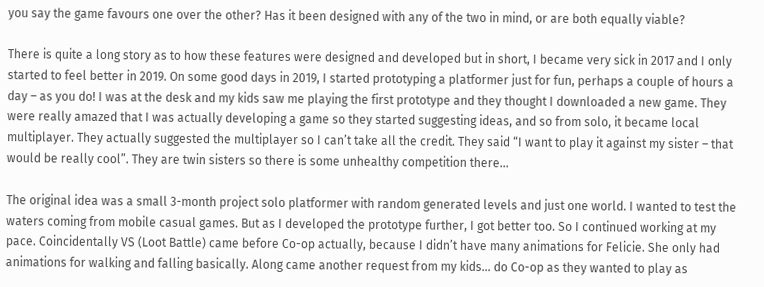you say the game favours one over the other? Has it been designed with any of the two in mind, or are both equally viable?

There is quite a long story as to how these features were designed and developed but in short, I became very sick in 2017 and I only started to feel better in 2019. On some good days in 2019, I started prototyping a platformer just for fun, perhaps a couple of hours a day – as you do! I was at the desk and my kids saw me playing the first prototype and they thought I downloaded a new game. They were really amazed that I was actually developing a game so they started suggesting ideas, and so from solo, it became local multiplayer. They actually suggested the multiplayer so I can’t take all the credit. They said “I want to play it against my sister – that would be really cool”. They are twin sisters so there is some unhealthy competition there…

The original idea was a small 3-month project solo platformer with random generated levels and just one world. I wanted to test the waters coming from mobile casual games. But as I developed the prototype further, I got better too. So I continued working at my pace. Coincidentally VS (Loot Battle) came before Co-op actually, because I didn’t have many animations for Felicie. She only had animations for walking and falling basically. Along came another request from my kids… do Co-op as they wanted to play as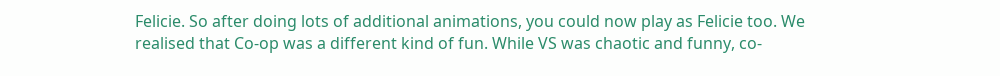Felicie. So after doing lots of additional animations, you could now play as Felicie too. We realised that Co-op was a different kind of fun. While VS was chaotic and funny, co-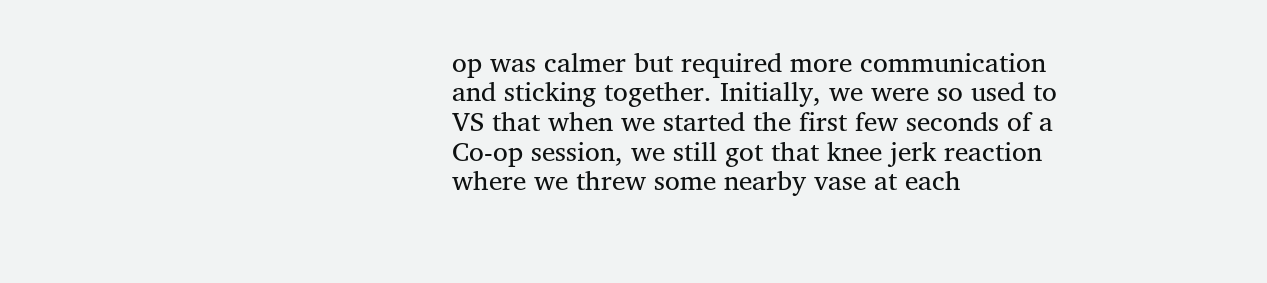op was calmer but required more communication and sticking together. Initially, we were so used to VS that when we started the first few seconds of a Co-op session, we still got that knee jerk reaction where we threw some nearby vase at each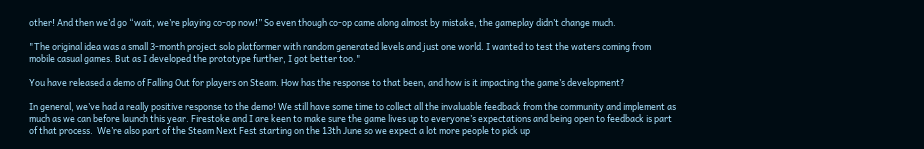other! And then we’d go “wait, we’re playing co-op now!” So even though co-op came along almost by mistake, the gameplay didn’t change much.

"The original idea was a small 3-month project solo platformer with random generated levels and just one world. I wanted to test the waters coming from mobile casual games. But as I developed the prototype further, I got better too."

You have released a demo of Falling Out for players on Steam. How has the response to that been, and how is it impacting the game’s development?

In general, we’ve had a really positive response to the demo! We still have some time to collect all the invaluable feedback from the community and implement as much as we can before launch this year. Firestoke and I are keen to make sure the game lives up to everyone’s expectations and being open to feedback is part of that process.  We’re also part of the Steam Next Fest starting on the 13th June so we expect a lot more people to pick up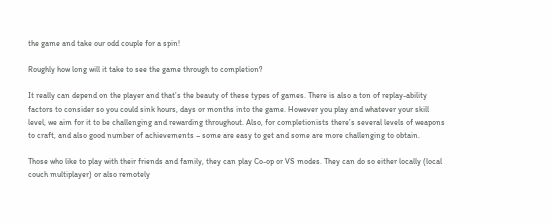the game and take our odd couple for a spin!

Roughly how long will it take to see the game through to completion?

It really can depend on the player and that’s the beauty of these types of games. There is also a ton of replay-ability factors to consider so you could sink hours, days or months into the game. However you play and whatever your skill level, we aim for it to be challenging and rewarding throughout. Also, for completionists there’s several levels of weapons to craft, and also good number of achievements – some are easy to get and some are more challenging to obtain.

Those who like to play with their friends and family, they can play Co-op or VS modes. They can do so either locally (local couch multiplayer) or also remotely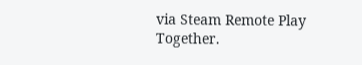via Steam Remote Play Together.